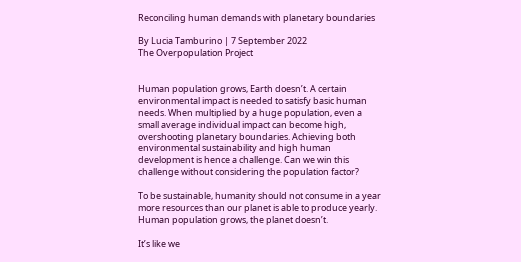Reconciling human demands with planetary boundaries

By Lucia Tamburino | 7 September 2022
The Overpopulation Project


Human population grows, Earth doesn’t. A certain environmental impact is needed to satisfy basic human needs. When multiplied by a huge population, even a small average individual impact can become high, overshooting planetary boundaries. Achieving both environmental sustainability and high human development is hence a challenge. Can we win this challenge without considering the population factor?

To be sustainable, humanity should not consume in a year more resources than our planet is able to produce yearly. Human population grows, the planet doesn’t.

It’s like we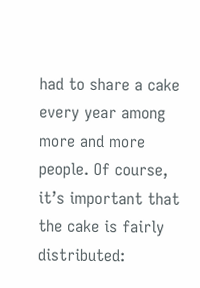had to share a cake every year among more and more people. Of course, it’s important that the cake is fairly distributed: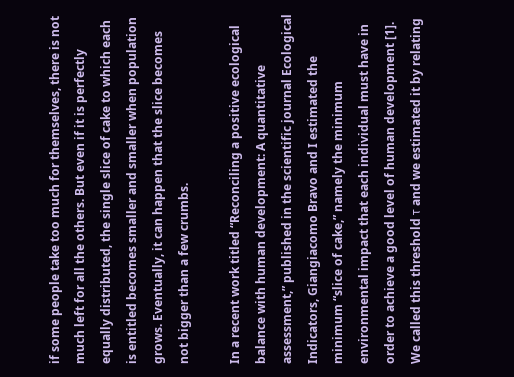if some people take too much for themselves, there is not much left for all the others. But even if it is perfectly equally distributed, the single slice of cake to which each is entitled becomes smaller and smaller when population grows. Eventually, it can happen that the slice becomes not bigger than a few crumbs.

In a recent work titled “Reconciling a positive ecological balance with human development: A quantitative assessment,” published in the scientific journal Ecological Indicators, Giangiacomo Bravo and I estimated the minimum “slice of cake,” namely the minimum environmental impact that each individual must have in order to achieve a good level of human development [1]. We called this threshold τ and we estimated it by relating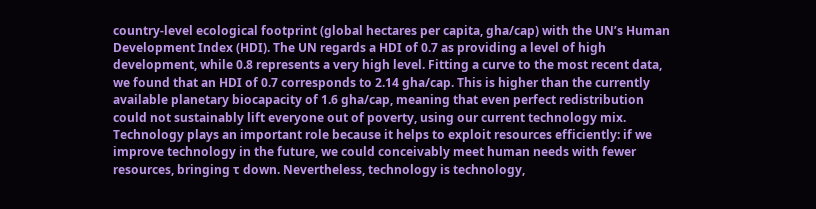country-level ecological footprint (global hectares per capita, gha/cap) with the UN’s Human Development Index (HDI). The UN regards a HDI of 0.7 as providing a level of high development, while 0.8 represents a very high level. Fitting a curve to the most recent data, we found that an HDI of 0.7 corresponds to 2.14 gha/cap. This is higher than the currently available planetary biocapacity of 1.6 gha/cap, meaning that even perfect redistribution could not sustainably lift everyone out of poverty, using our current technology mix. Technology plays an important role because it helps to exploit resources efficiently: if we improve technology in the future, we could conceivably meet human needs with fewer resources, bringing τ down. Nevertheless, technology is technology,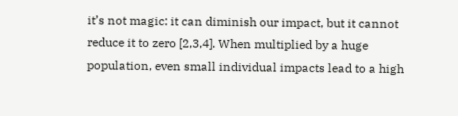it’s not magic: it can diminish our impact, but it cannot reduce it to zero [2,3,4]. When multiplied by a huge population, even small individual impacts lead to a high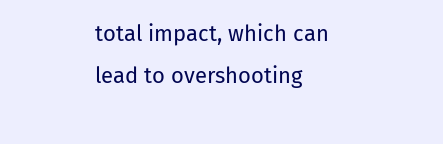total impact, which can lead to overshooting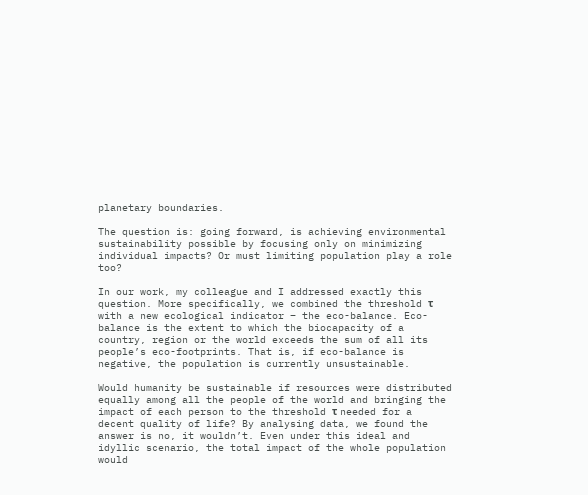planetary boundaries.

The question is: going forward, is achieving environmental sustainability possible by focusing only on minimizing individual impacts? Or must limiting population play a role too?

In our work, my colleague and I addressed exactly this question. More specifically, we combined the threshold τ with a new ecological indicator – the eco-balance. Eco-balance is the extent to which the biocapacity of a country, region or the world exceeds the sum of all its people’s eco-footprints. That is, if eco-balance is negative, the population is currently unsustainable.

Would humanity be sustainable if resources were distributed equally among all the people of the world and bringing the impact of each person to the threshold τ needed for a decent quality of life? By analysing data, we found the answer is no, it wouldn’t. Even under this ideal and idyllic scenario, the total impact of the whole population would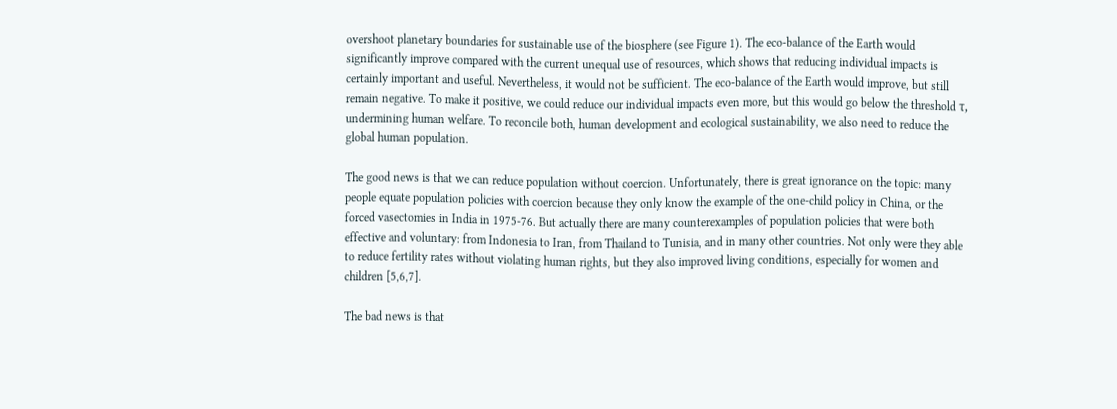overshoot planetary boundaries for sustainable use of the biosphere (see Figure 1). The eco-balance of the Earth would significantly improve compared with the current unequal use of resources, which shows that reducing individual impacts is certainly important and useful. Nevertheless, it would not be sufficient. The eco-balance of the Earth would improve, but still remain negative. To make it positive, we could reduce our individual impacts even more, but this would go below the threshold τ, undermining human welfare. To reconcile both, human development and ecological sustainability, we also need to reduce the global human population.

The good news is that we can reduce population without coercion. Unfortunately, there is great ignorance on the topic: many people equate population policies with coercion because they only know the example of the one-child policy in China, or the forced vasectomies in India in 1975-76. But actually there are many counterexamples of population policies that were both effective and voluntary: from Indonesia to Iran, from Thailand to Tunisia, and in many other countries. Not only were they able to reduce fertility rates without violating human rights, but they also improved living conditions, especially for women and children [5,6,7].

The bad news is that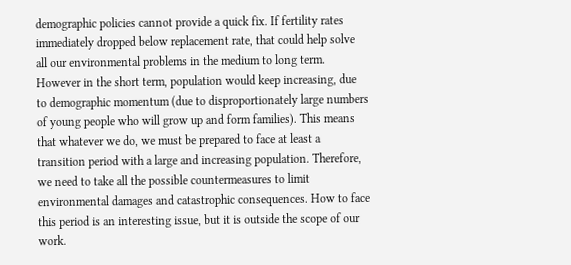demographic policies cannot provide a quick fix. If fertility rates immediately dropped below replacement rate, that could help solve all our environmental problems in the medium to long term. However in the short term, population would keep increasing, due to demographic momentum (due to disproportionately large numbers of young people who will grow up and form families). This means that whatever we do, we must be prepared to face at least a transition period with a large and increasing population. Therefore, we need to take all the possible countermeasures to limit environmental damages and catastrophic consequences. How to face this period is an interesting issue, but it is outside the scope of our work.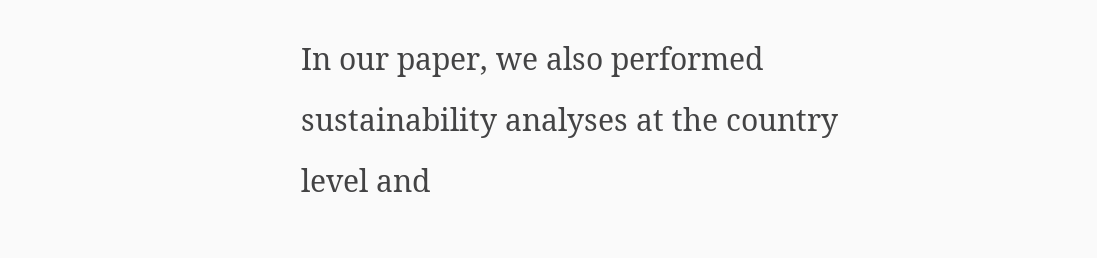In our paper, we also performed sustainability analyses at the country level and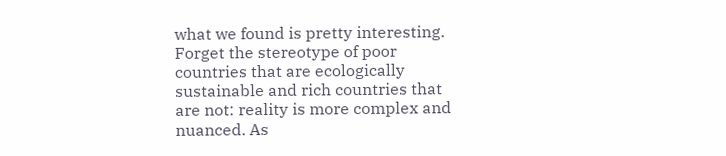what we found is pretty interesting. Forget the stereotype of poor countries that are ecologically sustainable and rich countries that are not: reality is more complex and nuanced. As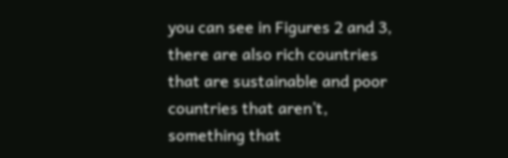you can see in Figures 2 and 3, there are also rich countries that are sustainable and poor countries that aren’t, something that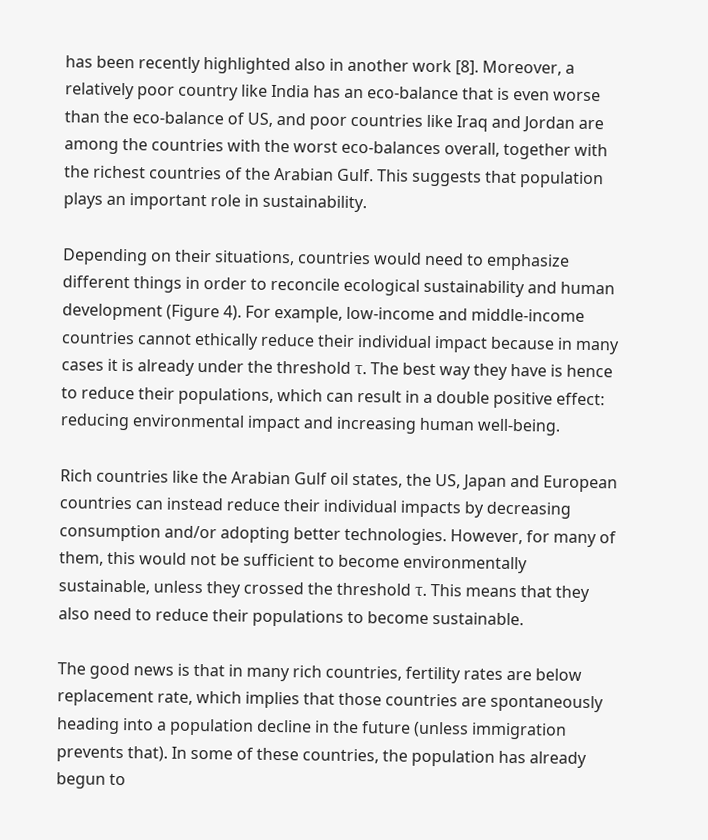has been recently highlighted also in another work [8]. Moreover, a relatively poor country like India has an eco-balance that is even worse than the eco-balance of US, and poor countries like Iraq and Jordan are among the countries with the worst eco-balances overall, together with the richest countries of the Arabian Gulf. This suggests that population plays an important role in sustainability.

Depending on their situations, countries would need to emphasize different things in order to reconcile ecological sustainability and human development (Figure 4). For example, low-income and middle-income countries cannot ethically reduce their individual impact because in many cases it is already under the threshold τ. The best way they have is hence to reduce their populations, which can result in a double positive effect: reducing environmental impact and increasing human well-being.

Rich countries like the Arabian Gulf oil states, the US, Japan and European countries can instead reduce their individual impacts by decreasing consumption and/or adopting better technologies. However, for many of them, this would not be sufficient to become environmentally sustainable, unless they crossed the threshold τ. This means that they also need to reduce their populations to become sustainable.

The good news is that in many rich countries, fertility rates are below replacement rate, which implies that those countries are spontaneously heading into a population decline in the future (unless immigration prevents that). In some of these countries, the population has already begun to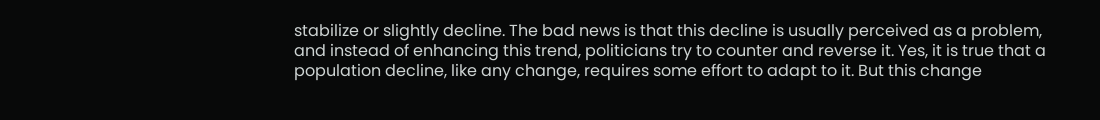stabilize or slightly decline. The bad news is that this decline is usually perceived as a problem, and instead of enhancing this trend, politicians try to counter and reverse it. Yes, it is true that a population decline, like any change, requires some effort to adapt to it. But this change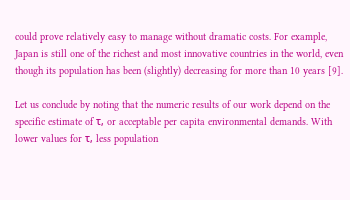could prove relatively easy to manage without dramatic costs. For example, Japan is still one of the richest and most innovative countries in the world, even though its population has been (slightly) decreasing for more than 10 years [9].

Let us conclude by noting that the numeric results of our work depend on the specific estimate of τ, or acceptable per capita environmental demands. With lower values for τ, less population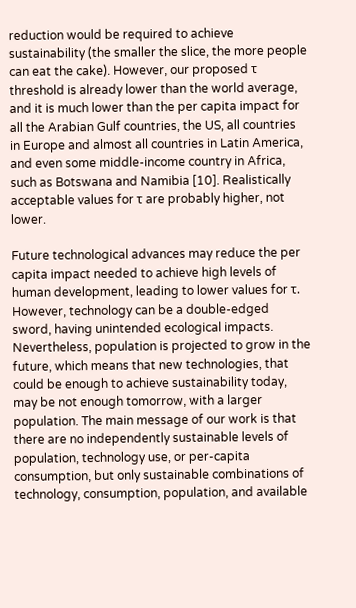reduction would be required to achieve sustainability (the smaller the slice, the more people can eat the cake). However, our proposed τ threshold is already lower than the world average, and it is much lower than the per capita impact for all the Arabian Gulf countries, the US, all countries in Europe and almost all countries in Latin America, and even some middle-income country in Africa, such as Botswana and Namibia [10]. Realistically acceptable values for τ are probably higher, not lower.

Future technological advances may reduce the per capita impact needed to achieve high levels of human development, leading to lower values for τ. However, technology can be a double-edged sword, having unintended ecological impacts. Nevertheless, population is projected to grow in the future, which means that new technologies, that could be enough to achieve sustainability today, may be not enough tomorrow, with a larger population. The main message of our work is that there are no independently sustainable levels of population, technology use, or per-capita consumption, but only sustainable combinations of technology, consumption, population, and available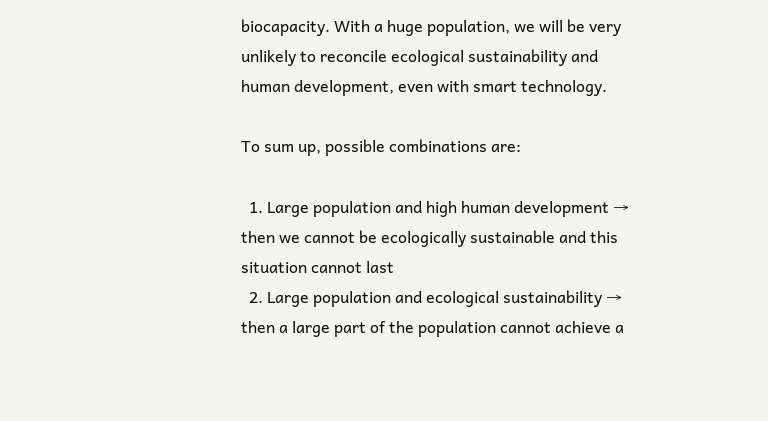biocapacity. With a huge population, we will be very unlikely to reconcile ecological sustainability and human development, even with smart technology.

To sum up, possible combinations are:

  1. Large population and high human development → then we cannot be ecologically sustainable and this situation cannot last
  2. Large population and ecological sustainability → then a large part of the population cannot achieve a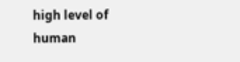high level of human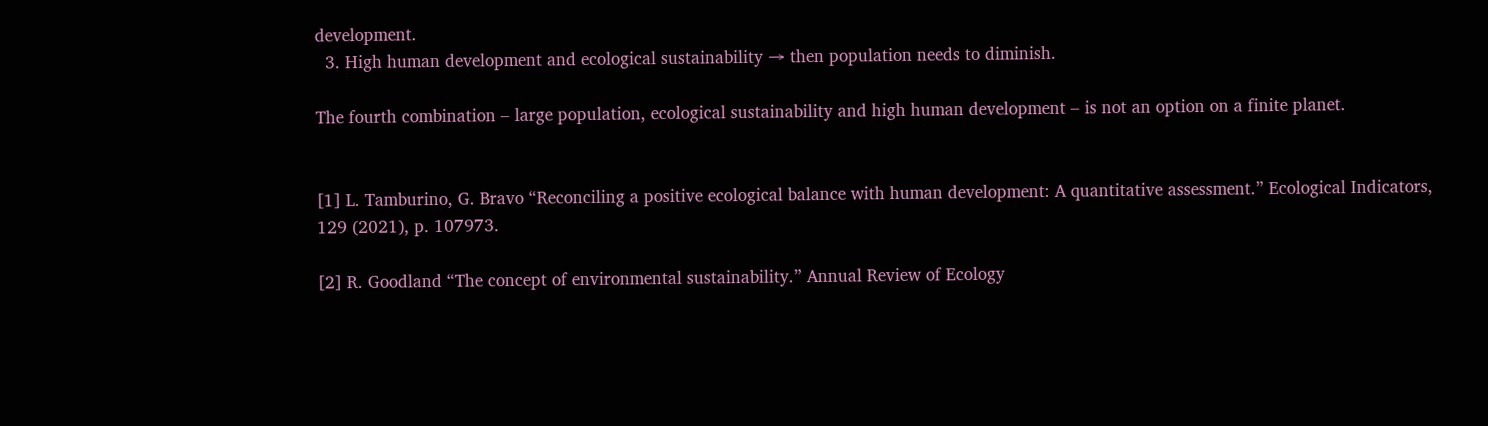development.
  3. High human development and ecological sustainability → then population needs to diminish.

The fourth combination – large population, ecological sustainability and high human development – is not an option on a finite planet.


[1] L. Tamburino, G. Bravo “Reconciling a positive ecological balance with human development: A quantitative assessment.” Ecological Indicators, 129 (2021), p. 107973.

[2] R. Goodland “The concept of environmental sustainability.” Annual Review of Ecology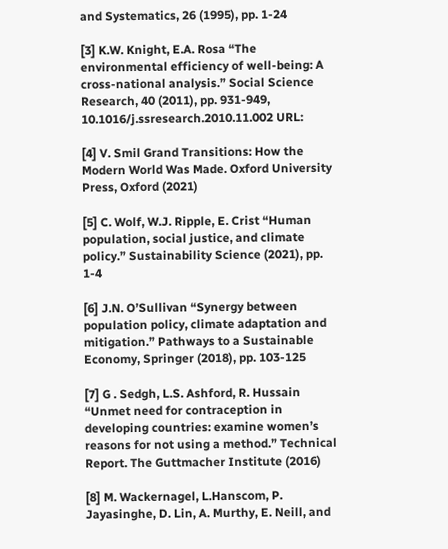and Systematics, 26 (1995), pp. 1-24

[3] K.W. Knight, E.A. Rosa “The environmental efficiency of well-being: A cross-national analysis.” Social Science Research, 40 (2011), pp. 931-949, 10.1016/j.ssresearch.2010.11.002 URL:

[4] V. Smil Grand Transitions: How the Modern World Was Made. Oxford University Press, Oxford (2021)

[5] C. Wolf, W.J. Ripple, E. Crist “Human population, social justice, and climate policy.” Sustainability Science (2021), pp. 1-4

[6] J.N. O’Sullivan “Synergy between population policy, climate adaptation and mitigation.” Pathways to a Sustainable Economy, Springer (2018), pp. 103-125

[7] G . Sedgh, L.S. Ashford, R. Hussain “Unmet need for contraception in developing countries: examine women’s reasons for not using a method.” Technical Report. The Guttmacher Institute (2016)

[8] M. Wackernagel, L.Hanscom, P. Jayasinghe, D. Lin, A. Murthy, E. Neill, and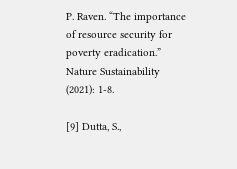P. Raven. “The importance of resource security for poverty eradication.” Nature Sustainability (2021): 1-8.

[9] Dutta, S.,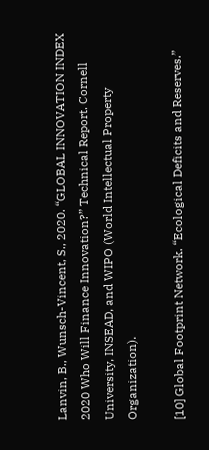Lanvin, B., Wunsch-Vincent, S., 2020. “GLOBAL INNOVATION INDEX 2020 Who Will Finance Innovation?” Technical Report. Cornell University, INSEAD, and WIPO (World Intellectual Property Organization).

[10] Global Footprint Network. “Ecological Deficits and Reserves.”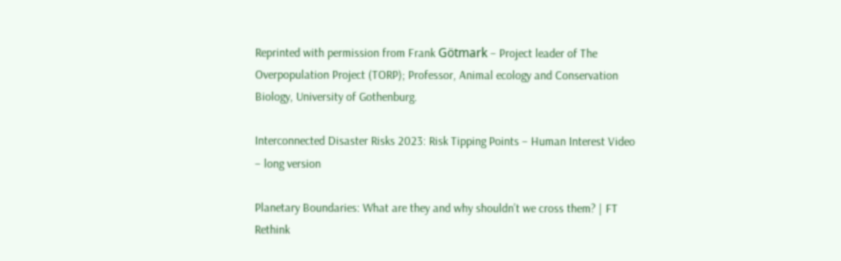Reprinted with permission from Frank Götmark – Project leader of The Overpopulation Project (TORP); Professor, Animal ecology and Conservation Biology, University of Gothenburg.

Interconnected Disaster Risks 2023: Risk Tipping Points – Human Interest Video – long version

Planetary Boundaries: What are they and why shouldn’t we cross them? | FT Rethink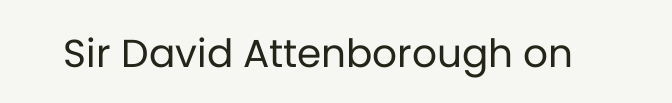Sir David Attenborough on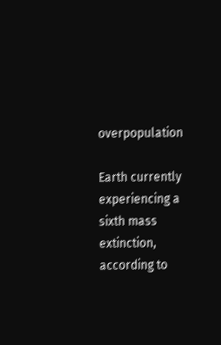overpopulation

Earth currently experiencing a sixth mass extinction, according to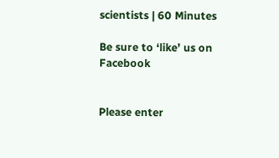scientists | 60 Minutes

Be sure to ‘like’ us on Facebook


Please enter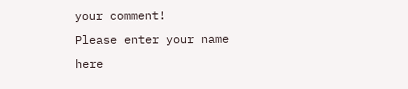your comment!
Please enter your name here